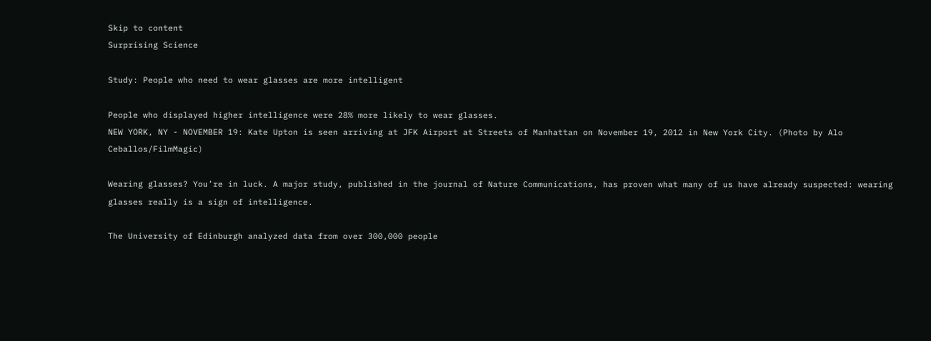Skip to content
Surprising Science

Study: People who need to wear glasses are more intelligent

People who displayed higher intelligence were 28% more likely to wear glasses.
NEW YORK, NY - NOVEMBER 19: Kate Upton is seen arriving at JFK Airport at Streets of Manhattan on November 19, 2012 in New York City. (Photo by Alo Ceballos/FilmMagic)

Wearing glasses? You’re in luck. A major study, published in the journal of Nature Communications, has proven what many of us have already suspected: wearing glasses really is a sign of intelligence.

The University of Edinburgh analyzed data from over 300,000 people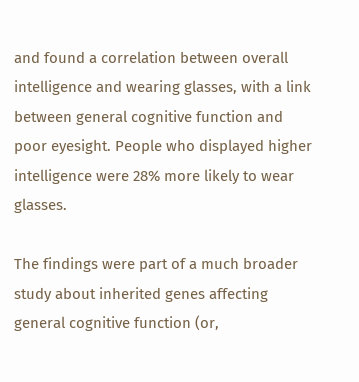and found a correlation between overall intelligence and wearing glasses, with a link between general cognitive function and poor eyesight. People who displayed higher intelligence were 28% more likely to wear glasses.

The findings were part of a much broader study about inherited genes affecting general cognitive function (or,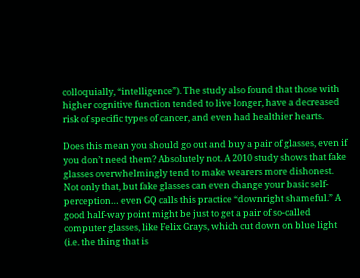colloquially, “intelligence”). The study also found that those with higher cognitive function tended to live longer, have a decreased risk of specific types of cancer, and even had healthier hearts.

Does this mean you should go out and buy a pair of glasses, even if you don’t need them? Absolutely not. A 2010 study shows that fake glasses overwhelmingly tend to make wearers more dishonest. Not only that, but fake glasses can even change your basic self-perception… even GQ calls this practice “downright shameful.” A good half-way point might be just to get a pair of so-called computer glasses, like Felix Grays, which cut down on blue light (i.e. the thing that is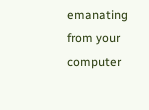emanating from your computer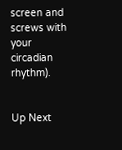screen and screws with your circadian rhythm).


Up Next